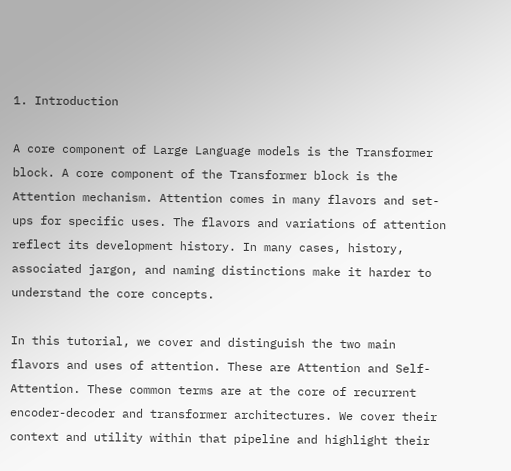1. Introduction

A core component of Large Language models is the Transformer block. A core component of the Transformer block is the Attention mechanism. Attention comes in many flavors and set-ups for specific uses. The flavors and variations of attention reflect its development history. In many cases, history, associated jargon, and naming distinctions make it harder to understand the core concepts.

In this tutorial, we cover and distinguish the two main flavors and uses of attention. These are Attention and Self-Attention. These common terms are at the core of recurrent encoder-decoder and transformer architectures. We cover their context and utility within that pipeline and highlight their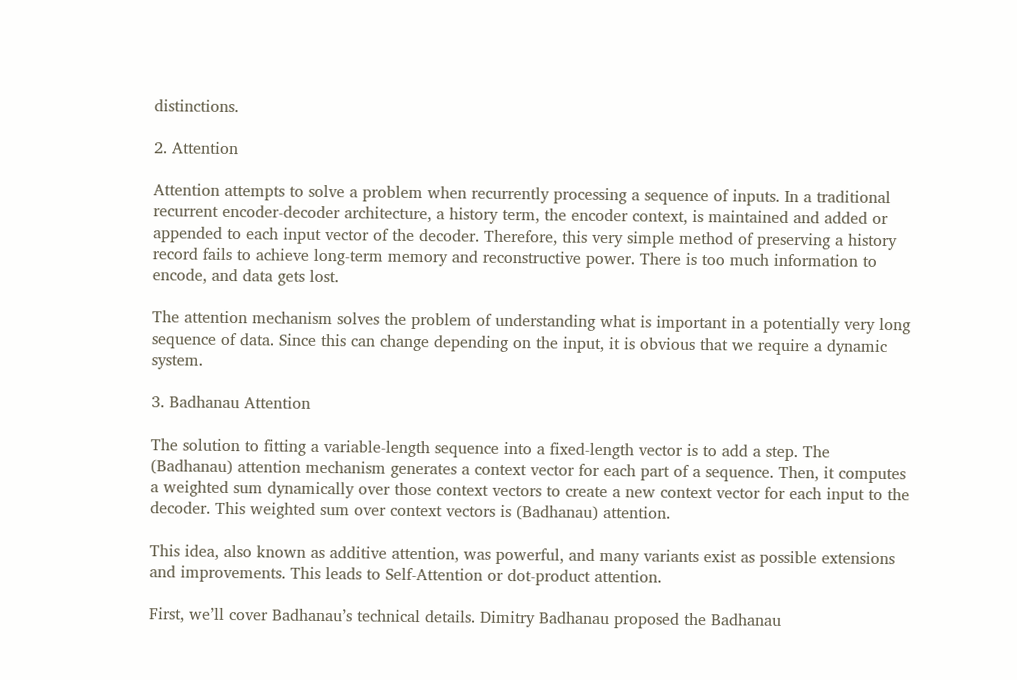distinctions.

2. Attention

Attention attempts to solve a problem when recurrently processing a sequence of inputs. In a traditional recurrent encoder-decoder architecture, a history term, the encoder context, is maintained and added or appended to each input vector of the decoder. Therefore, this very simple method of preserving a history record fails to achieve long-term memory and reconstructive power. There is too much information to encode, and data gets lost.

The attention mechanism solves the problem of understanding what is important in a potentially very long sequence of data. Since this can change depending on the input, it is obvious that we require a dynamic system.

3. Badhanau Attention

The solution to fitting a variable-length sequence into a fixed-length vector is to add a step. The (Badhanau) attention mechanism generates a context vector for each part of a sequence. Then, it computes a weighted sum dynamically over those context vectors to create a new context vector for each input to the decoder. This weighted sum over context vectors is (Badhanau) attention.

This idea, also known as additive attention, was powerful, and many variants exist as possible extensions and improvements. This leads to Self-Attention or dot-product attention.

First, we’ll cover Badhanau’s technical details. Dimitry Badhanau proposed the Badhanau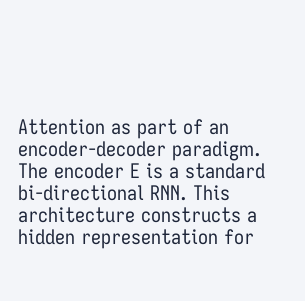Attention as part of an encoder-decoder paradigm. The encoder E is a standard bi-directional RNN. This architecture constructs a hidden representation for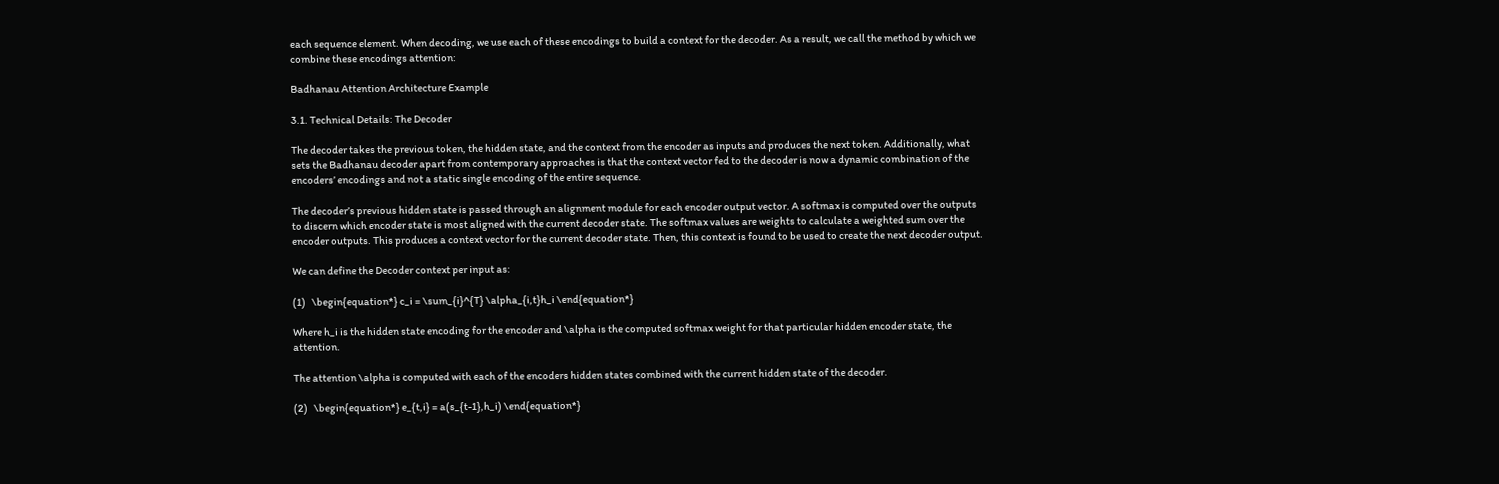each sequence element. When decoding, we use each of these encodings to build a context for the decoder. As a result, we call the method by which we combine these encodings attention:

Badhanau Attention Architecture Example

3.1. Technical Details: The Decoder

The decoder takes the previous token, the hidden state, and the context from the encoder as inputs and produces the next token. Additionally, what sets the Badhanau decoder apart from contemporary approaches is that the context vector fed to the decoder is now a dynamic combination of the encoders’ encodings and not a static single encoding of the entire sequence.

The decoder’s previous hidden state is passed through an alignment module for each encoder output vector. A softmax is computed over the outputs to discern which encoder state is most aligned with the current decoder state. The softmax values are weights to calculate a weighted sum over the encoder outputs. This produces a context vector for the current decoder state. Then, this context is found to be used to create the next decoder output.

We can define the Decoder context per input as:

(1)   \begin{equation*} c_i = \sum_{i}^{T} \alpha_{i,t}h_i \end{equation*}

Where h_i is the hidden state encoding for the encoder and \alpha is the computed softmax weight for that particular hidden encoder state, the attention.

The attention \alpha is computed with each of the encoders hidden states combined with the current hidden state of the decoder.

(2)   \begin{equation*} e_{t,i} = a(s_{t-1},h_i) \end{equation*}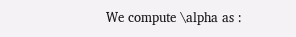We compute \alpha as :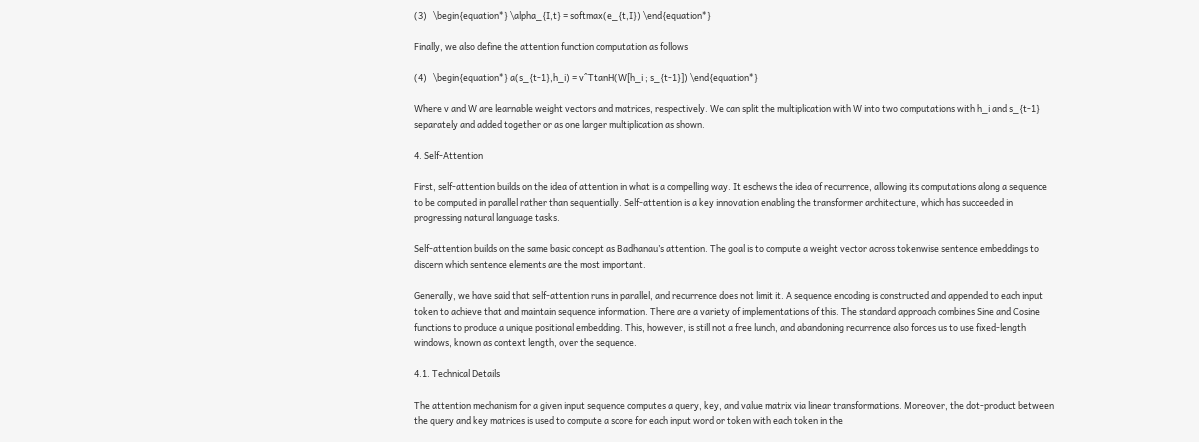(3)   \begin{equation*} \alpha_{I,t} = softmax(e_{t,I}) \end{equation*}

Finally, we also define the attention function computation as follows

(4)   \begin{equation*} a(s_{t-1},h_i) = v^TtanH(W[h_i ; s_{t-1}]) \end{equation*}

Where v and W are learnable weight vectors and matrices, respectively. We can split the multiplication with W into two computations with h_i and s_{t-1} separately and added together or as one larger multiplication as shown.

4. Self-Attention

First, self-attention builds on the idea of attention in what is a compelling way. It eschews the idea of recurrence, allowing its computations along a sequence to be computed in parallel rather than sequentially. Self-attention is a key innovation enabling the transformer architecture, which has succeeded in progressing natural language tasks.

Self-attention builds on the same basic concept as Badhanau’s attention. The goal is to compute a weight vector across tokenwise sentence embeddings to discern which sentence elements are the most important.

Generally, we have said that self-attention runs in parallel, and recurrence does not limit it. A sequence encoding is constructed and appended to each input token to achieve that and maintain sequence information. There are a variety of implementations of this. The standard approach combines Sine and Cosine functions to produce a unique positional embedding. This, however, is still not a free lunch, and abandoning recurrence also forces us to use fixed-length windows, known as context length, over the sequence.

4.1. Technical Details

The attention mechanism for a given input sequence computes a query, key, and value matrix via linear transformations. Moreover, the dot-product between the query and key matrices is used to compute a score for each input word or token with each token in the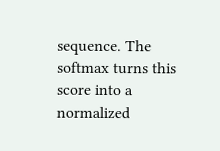sequence. The softmax turns this score into a normalized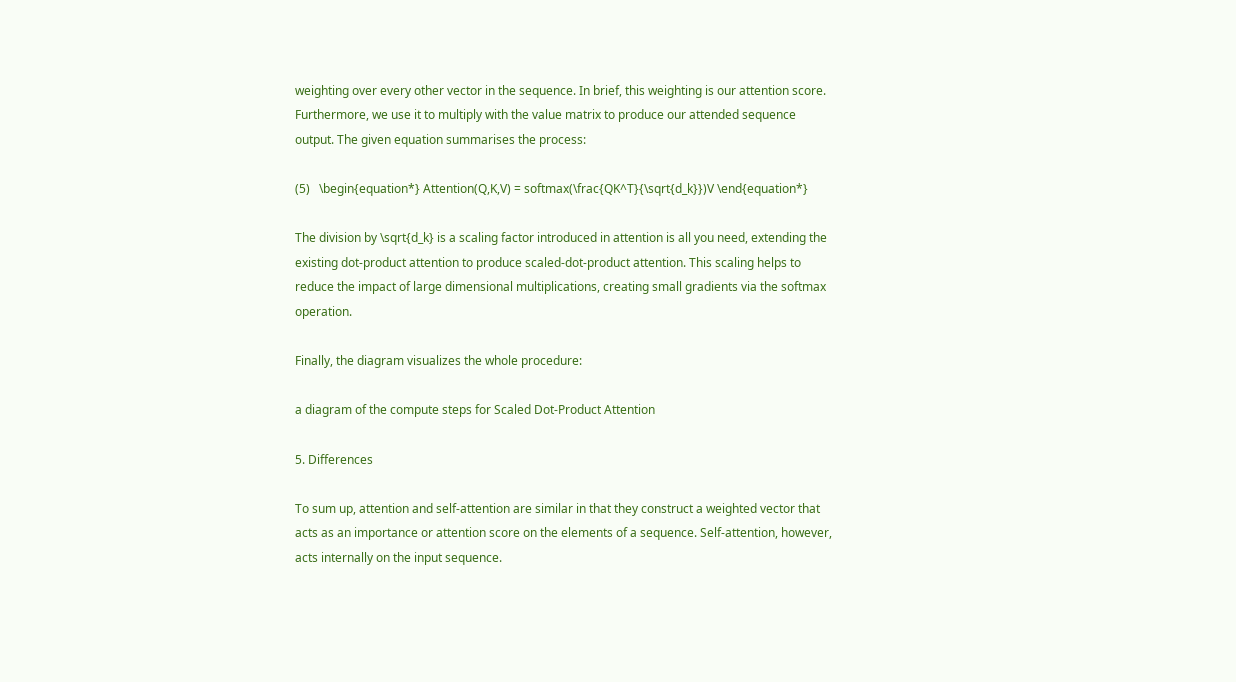weighting over every other vector in the sequence. In brief, this weighting is our attention score. Furthermore, we use it to multiply with the value matrix to produce our attended sequence output. The given equation summarises the process:

(5)   \begin{equation*} Attention(Q,K,V) = softmax(\frac{QK^T}{\sqrt{d_k}})V \end{equation*}

The division by \sqrt{d_k} is a scaling factor introduced in attention is all you need, extending the existing dot-product attention to produce scaled-dot-product attention. This scaling helps to reduce the impact of large dimensional multiplications, creating small gradients via the softmax operation.

Finally, the diagram visualizes the whole procedure:

a diagram of the compute steps for Scaled Dot-Product Attention

5. Differences

To sum up, attention and self-attention are similar in that they construct a weighted vector that acts as an importance or attention score on the elements of a sequence. Self-attention, however, acts internally on the input sequence.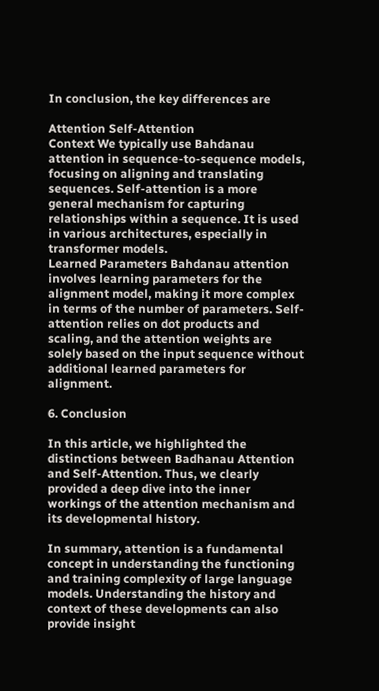In conclusion, the key differences are

Attention Self-Attention
Context We typically use Bahdanau attention in sequence-to-sequence models, focusing on aligning and translating sequences. Self-attention is a more general mechanism for capturing relationships within a sequence. It is used in various architectures, especially in transformer models.
Learned Parameters Bahdanau attention involves learning parameters for the alignment model, making it more complex in terms of the number of parameters. Self-attention relies on dot products and scaling, and the attention weights are solely based on the input sequence without additional learned parameters for alignment.

6. Conclusion

In this article, we highlighted the distinctions between Badhanau Attention and Self-Attention. Thus, we clearly provided a deep dive into the inner workings of the attention mechanism and its developmental history.

In summary, attention is a fundamental concept in understanding the functioning and training complexity of large language models. Understanding the history and context of these developments can also provide insight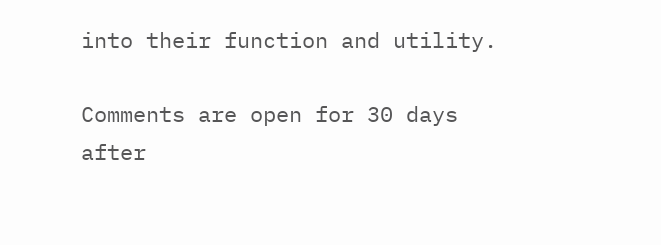into their function and utility.

Comments are open for 30 days after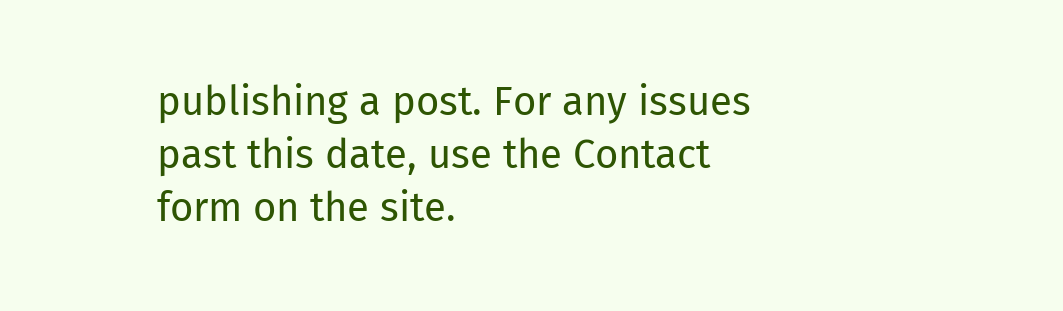publishing a post. For any issues past this date, use the Contact form on the site.